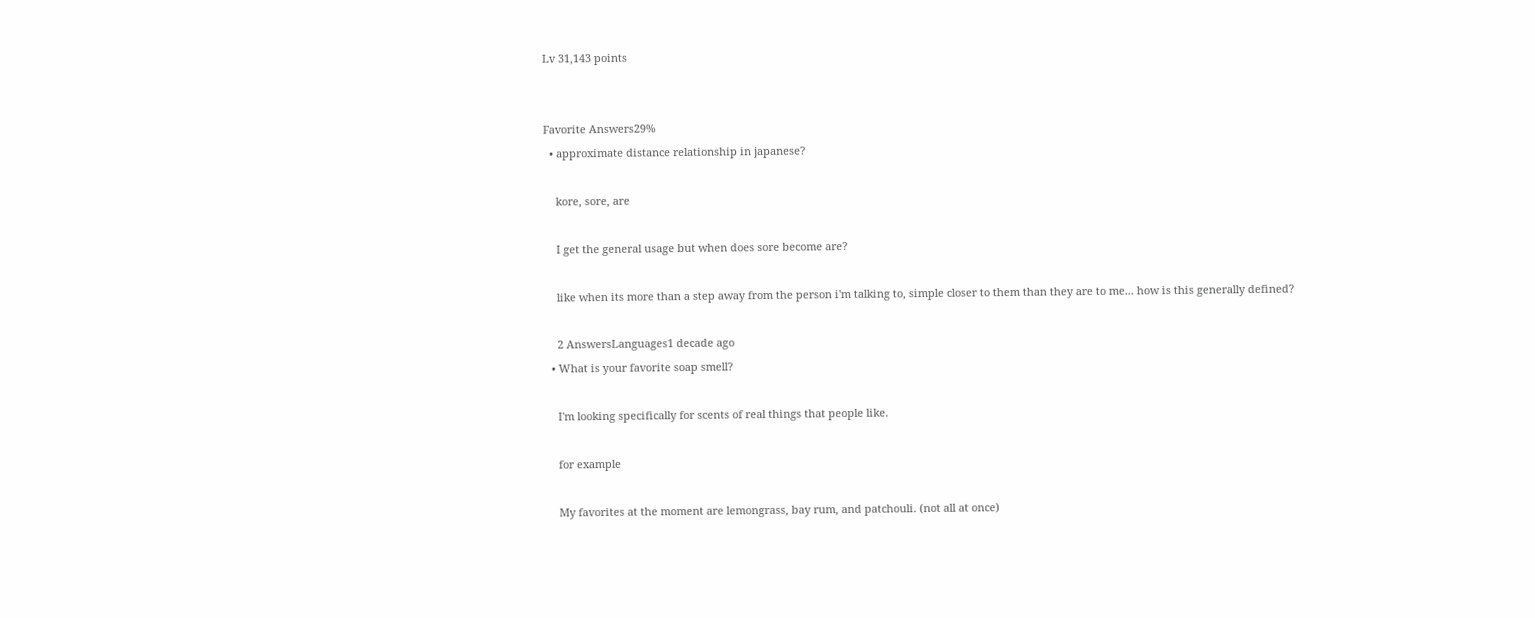Lv 31,143 points


Favorite Answers29%
  • approximate distance relationship in japanese?

    kore, sore, are

    I get the general usage but when does sore become are?

    like when its more than a step away from the person i'm talking to, simple closer to them than they are to me... how is this generally defined?

    2 AnswersLanguages1 decade ago
  • What is your favorite soap smell?

    I'm looking specifically for scents of real things that people like.

    for example

    My favorites at the moment are lemongrass, bay rum, and patchouli. (not all at once)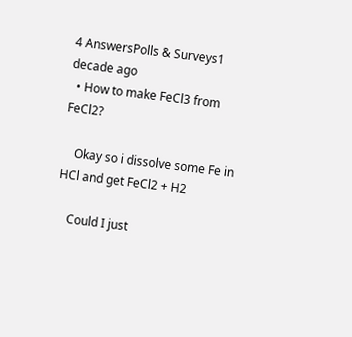4 AnswersPolls & Surveys1 decade ago
  • How to make FeCl3 from FeCl2?

    Okay so i dissolve some Fe in HCl and get FeCl2 + H2

    Could I just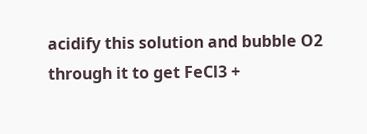acidify this solution and bubble O2 through it to get FeCl3 +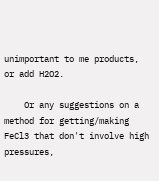unimportant to me products, or add H2O2.

    Or any suggestions on a method for getting/making FeCl3 that don't involve high pressures,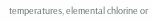temperatures, elemental chlorine or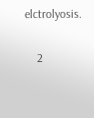elctrolyosis.

    2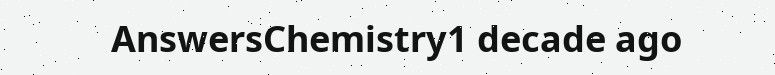AnswersChemistry1 decade ago